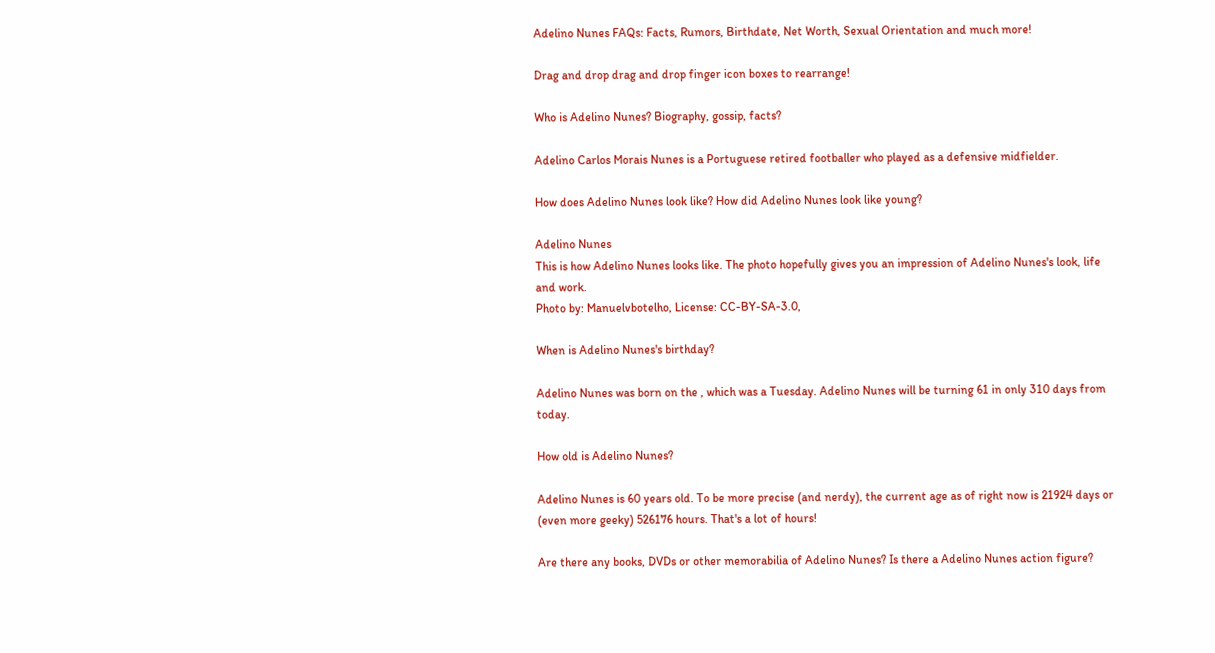Adelino Nunes FAQs: Facts, Rumors, Birthdate, Net Worth, Sexual Orientation and much more!

Drag and drop drag and drop finger icon boxes to rearrange!

Who is Adelino Nunes? Biography, gossip, facts?

Adelino Carlos Morais Nunes is a Portuguese retired footballer who played as a defensive midfielder.

How does Adelino Nunes look like? How did Adelino Nunes look like young?

Adelino Nunes
This is how Adelino Nunes looks like. The photo hopefully gives you an impression of Adelino Nunes's look, life and work.
Photo by: Manuelvbotelho, License: CC-BY-SA-3.0,

When is Adelino Nunes's birthday?

Adelino Nunes was born on the , which was a Tuesday. Adelino Nunes will be turning 61 in only 310 days from today.

How old is Adelino Nunes?

Adelino Nunes is 60 years old. To be more precise (and nerdy), the current age as of right now is 21924 days or (even more geeky) 526176 hours. That's a lot of hours!

Are there any books, DVDs or other memorabilia of Adelino Nunes? Is there a Adelino Nunes action figure?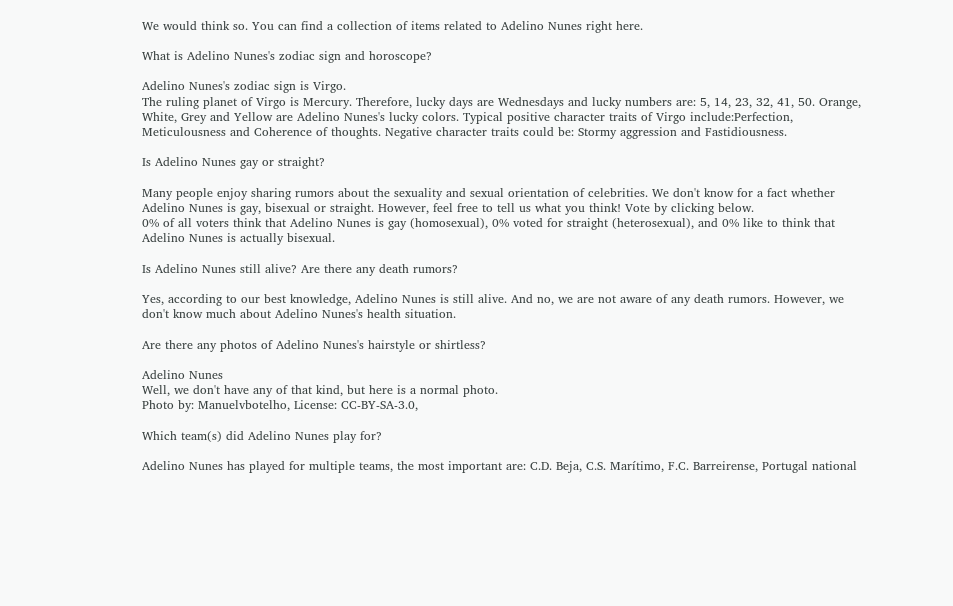We would think so. You can find a collection of items related to Adelino Nunes right here.

What is Adelino Nunes's zodiac sign and horoscope?

Adelino Nunes's zodiac sign is Virgo.
The ruling planet of Virgo is Mercury. Therefore, lucky days are Wednesdays and lucky numbers are: 5, 14, 23, 32, 41, 50. Orange, White, Grey and Yellow are Adelino Nunes's lucky colors. Typical positive character traits of Virgo include:Perfection, Meticulousness and Coherence of thoughts. Negative character traits could be: Stormy aggression and Fastidiousness.

Is Adelino Nunes gay or straight?

Many people enjoy sharing rumors about the sexuality and sexual orientation of celebrities. We don't know for a fact whether Adelino Nunes is gay, bisexual or straight. However, feel free to tell us what you think! Vote by clicking below.
0% of all voters think that Adelino Nunes is gay (homosexual), 0% voted for straight (heterosexual), and 0% like to think that Adelino Nunes is actually bisexual.

Is Adelino Nunes still alive? Are there any death rumors?

Yes, according to our best knowledge, Adelino Nunes is still alive. And no, we are not aware of any death rumors. However, we don't know much about Adelino Nunes's health situation.

Are there any photos of Adelino Nunes's hairstyle or shirtless?

Adelino Nunes
Well, we don't have any of that kind, but here is a normal photo.
Photo by: Manuelvbotelho, License: CC-BY-SA-3.0,

Which team(s) did Adelino Nunes play for?

Adelino Nunes has played for multiple teams, the most important are: C.D. Beja, C.S. Marítimo, F.C. Barreirense, Portugal national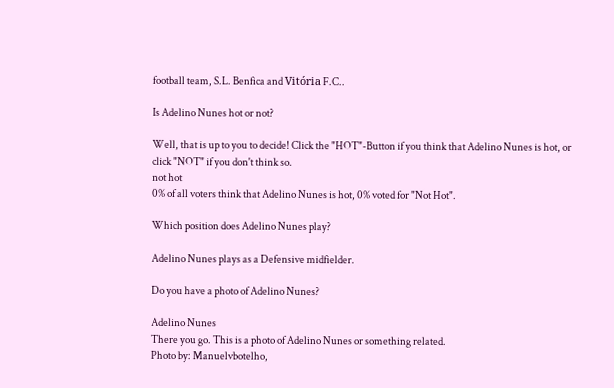football team, S.L. Benfica and Vitória F.C..

Is Adelino Nunes hot or not?

Well, that is up to you to decide! Click the "HOT"-Button if you think that Adelino Nunes is hot, or click "NOT" if you don't think so.
not hot
0% of all voters think that Adelino Nunes is hot, 0% voted for "Not Hot".

Which position does Adelino Nunes play?

Adelino Nunes plays as a Defensive midfielder.

Do you have a photo of Adelino Nunes?

Adelino Nunes
There you go. This is a photo of Adelino Nunes or something related.
Photo by: Manuelvbotelho,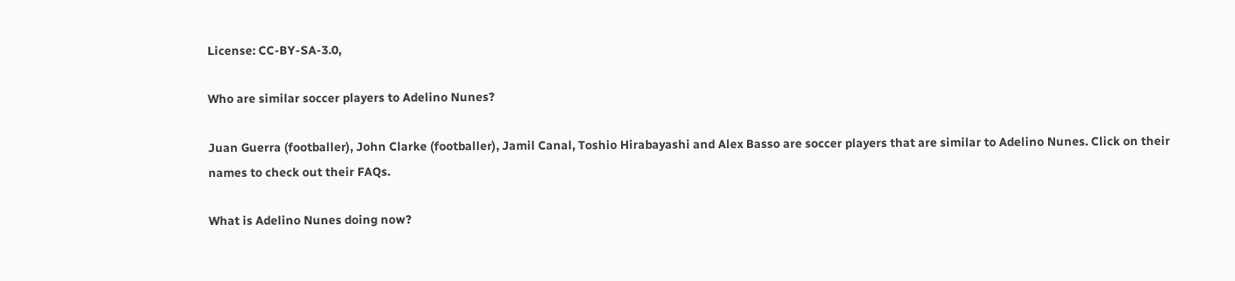License: CC-BY-SA-3.0,

Who are similar soccer players to Adelino Nunes?

Juan Guerra (footballer), John Clarke (footballer), Jamil Canal, Toshio Hirabayashi and Alex Basso are soccer players that are similar to Adelino Nunes. Click on their names to check out their FAQs.

What is Adelino Nunes doing now?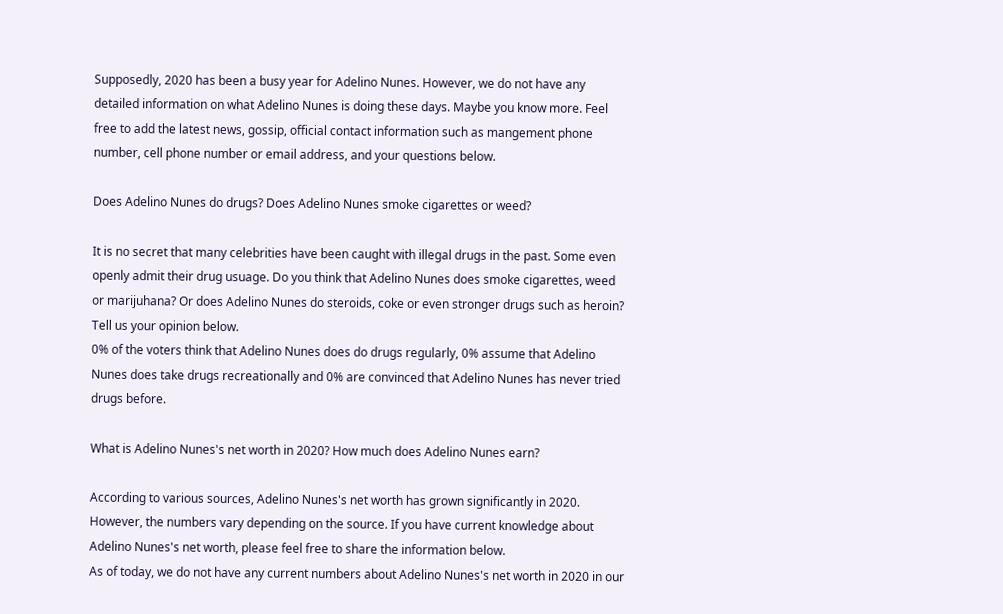Supposedly, 2020 has been a busy year for Adelino Nunes. However, we do not have any detailed information on what Adelino Nunes is doing these days. Maybe you know more. Feel free to add the latest news, gossip, official contact information such as mangement phone number, cell phone number or email address, and your questions below.

Does Adelino Nunes do drugs? Does Adelino Nunes smoke cigarettes or weed?

It is no secret that many celebrities have been caught with illegal drugs in the past. Some even openly admit their drug usuage. Do you think that Adelino Nunes does smoke cigarettes, weed or marijuhana? Or does Adelino Nunes do steroids, coke or even stronger drugs such as heroin? Tell us your opinion below.
0% of the voters think that Adelino Nunes does do drugs regularly, 0% assume that Adelino Nunes does take drugs recreationally and 0% are convinced that Adelino Nunes has never tried drugs before.

What is Adelino Nunes's net worth in 2020? How much does Adelino Nunes earn?

According to various sources, Adelino Nunes's net worth has grown significantly in 2020. However, the numbers vary depending on the source. If you have current knowledge about Adelino Nunes's net worth, please feel free to share the information below.
As of today, we do not have any current numbers about Adelino Nunes's net worth in 2020 in our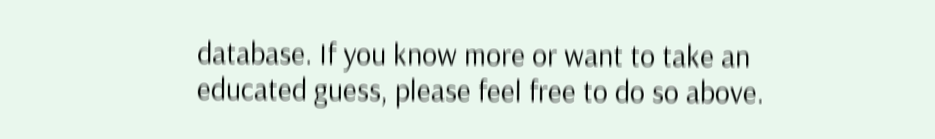database. If you know more or want to take an educated guess, please feel free to do so above.